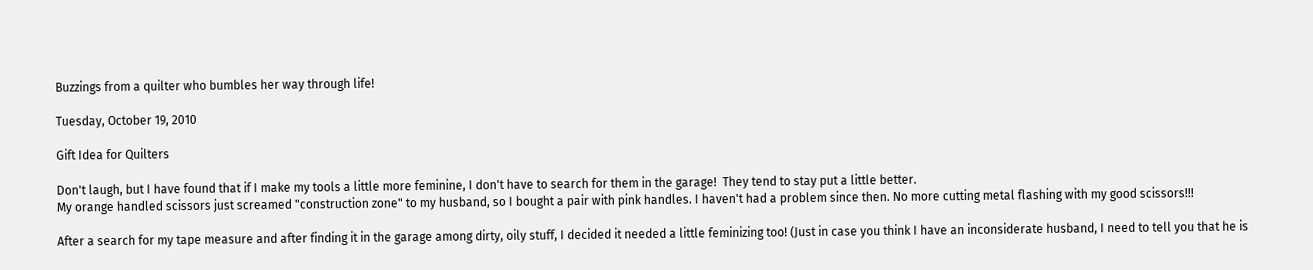Buzzings from a quilter who bumbles her way through life!

Tuesday, October 19, 2010

Gift Idea for Quilters

Don't laugh, but I have found that if I make my tools a little more feminine, I don't have to search for them in the garage!  They tend to stay put a little better.
My orange handled scissors just screamed "construction zone" to my husband, so I bought a pair with pink handles. I haven't had a problem since then. No more cutting metal flashing with my good scissors!!!

After a search for my tape measure and after finding it in the garage among dirty, oily stuff, I decided it needed a little feminizing too! (Just in case you think I have an inconsiderate husband, I need to tell you that he is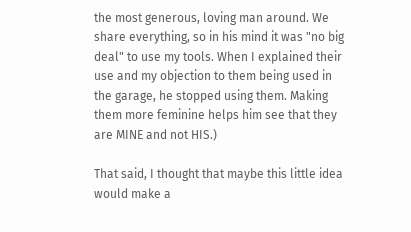the most generous, loving man around. We share everything, so in his mind it was "no big deal" to use my tools. When I explained their use and my objection to them being used in the garage, he stopped using them. Making them more feminine helps him see that they are MINE and not HIS.)

That said, I thought that maybe this little idea would make a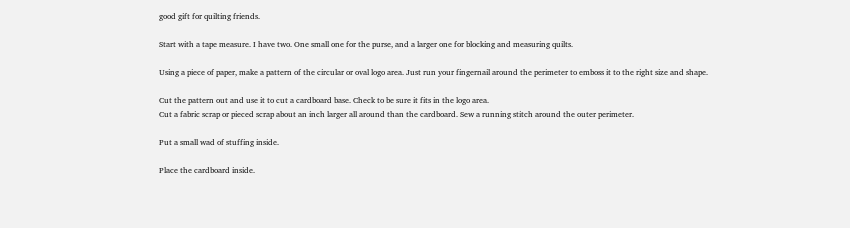good gift for quilting friends.

Start with a tape measure. I have two. One small one for the purse, and a larger one for blocking and measuring quilts.

Using a piece of paper, make a pattern of the circular or oval logo area. Just run your fingernail around the perimeter to emboss it to the right size and shape.

Cut the pattern out and use it to cut a cardboard base. Check to be sure it fits in the logo area.
Cut a fabric scrap or pieced scrap about an inch larger all around than the cardboard. Sew a running stitch around the outer perimeter.

Put a small wad of stuffing inside.

Place the cardboard inside.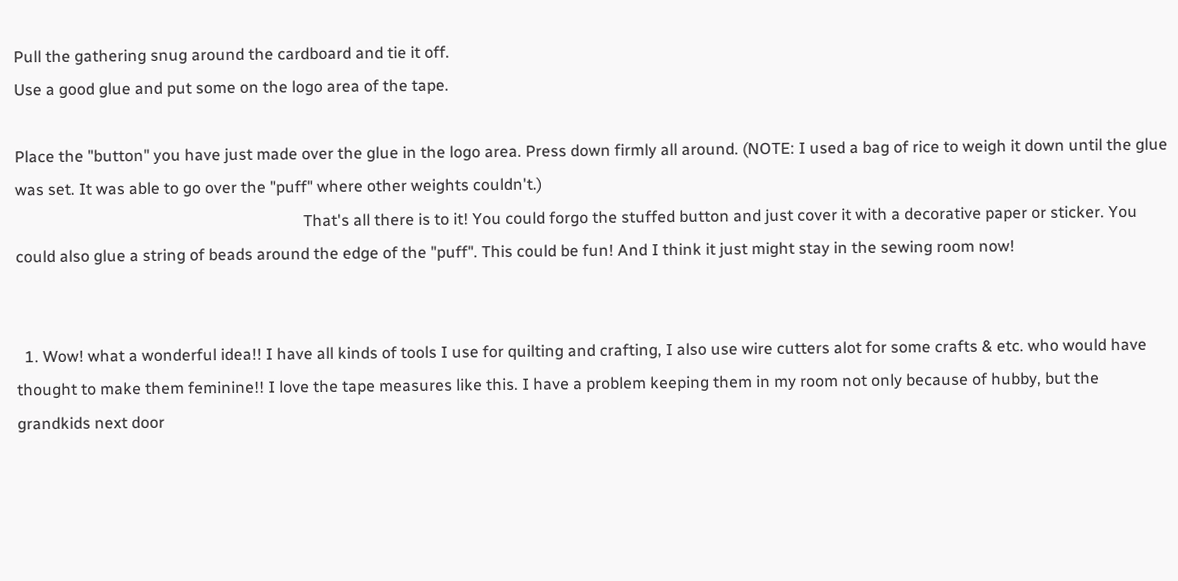Pull the gathering snug around the cardboard and tie it off.
Use a good glue and put some on the logo area of the tape.

Place the "button" you have just made over the glue in the logo area. Press down firmly all around. (NOTE: I used a bag of rice to weigh it down until the glue was set. It was able to go over the "puff" where other weights couldn't.)
                                                                        That's all there is to it! You could forgo the stuffed button and just cover it with a decorative paper or sticker. You could also glue a string of beads around the edge of the "puff". This could be fun! And I think it just might stay in the sewing room now!


  1. Wow! what a wonderful idea!! I have all kinds of tools I use for quilting and crafting, I also use wire cutters alot for some crafts & etc. who would have thought to make them feminine!! I love the tape measures like this. I have a problem keeping them in my room not only because of hubby, but the grandkids next door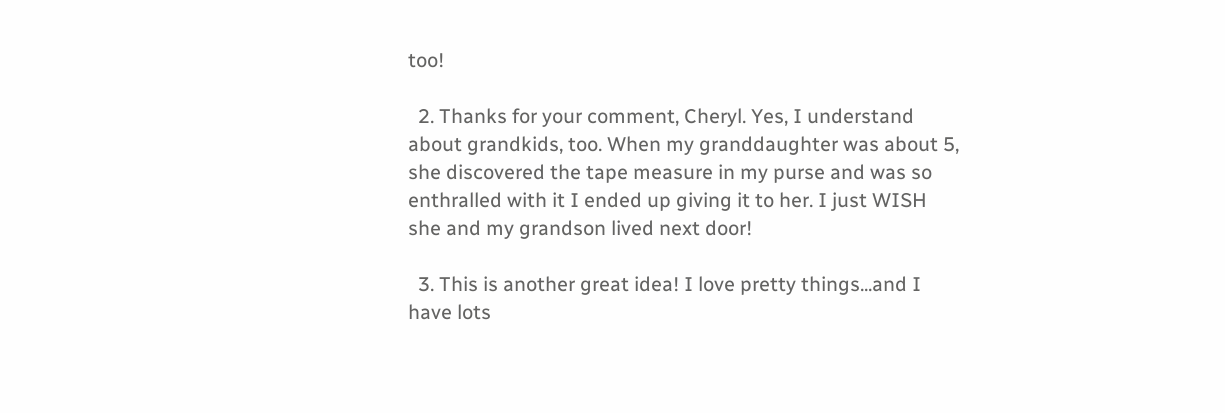too!

  2. Thanks for your comment, Cheryl. Yes, I understand about grandkids, too. When my granddaughter was about 5, she discovered the tape measure in my purse and was so enthralled with it I ended up giving it to her. I just WISH she and my grandson lived next door!

  3. This is another great idea! I love pretty things...and I have lots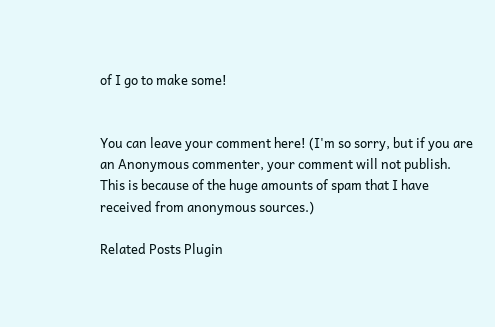of I go to make some!


You can leave your comment here! (I'm so sorry, but if you are an Anonymous commenter, your comment will not publish. This is because of the huge amounts of spam that I have received from anonymous sources.)

Related Posts Plugin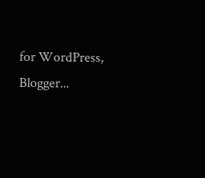for WordPress, Blogger...